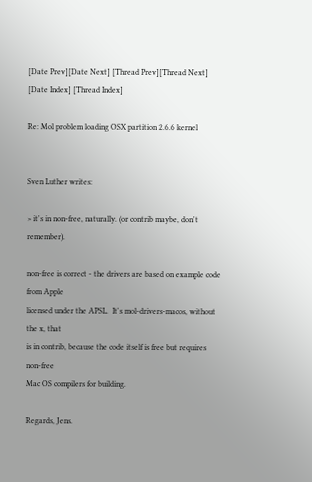[Date Prev][Date Next] [Thread Prev][Thread Next] [Date Index] [Thread Index]

Re: Mol problem loading OSX partition 2.6.6 kernel


Sven Luther writes:

> it's in non-free, naturally. (or contrib maybe, don't remember).

non-free is correct - the drivers are based on example code from Apple
licensed under the APSL.  It's mol-drivers-macos, without the x, that
is in contrib, because the code itself is free but requires non-free
Mac OS compilers for building.

Regards, Jens.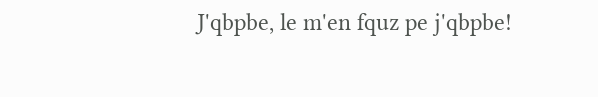J'qbpbe, le m'en fquz pe j'qbpbe!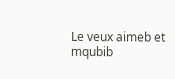Le veux aimeb et mqubib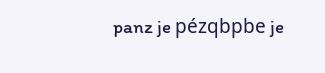panz je pézqbpbe je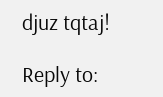djuz tqtaj!

Reply to: